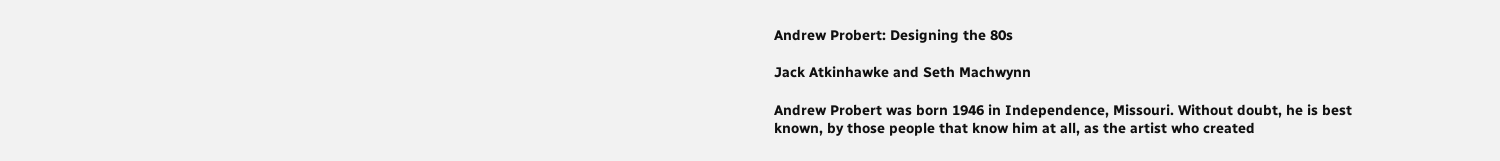Andrew Probert: Designing the 80s

Jack Atkinhawke and Seth Machwynn

Andrew Probert was born 1946 in Independence, Missouri. Without doubt, he is best known, by those people that know him at all, as the artist who created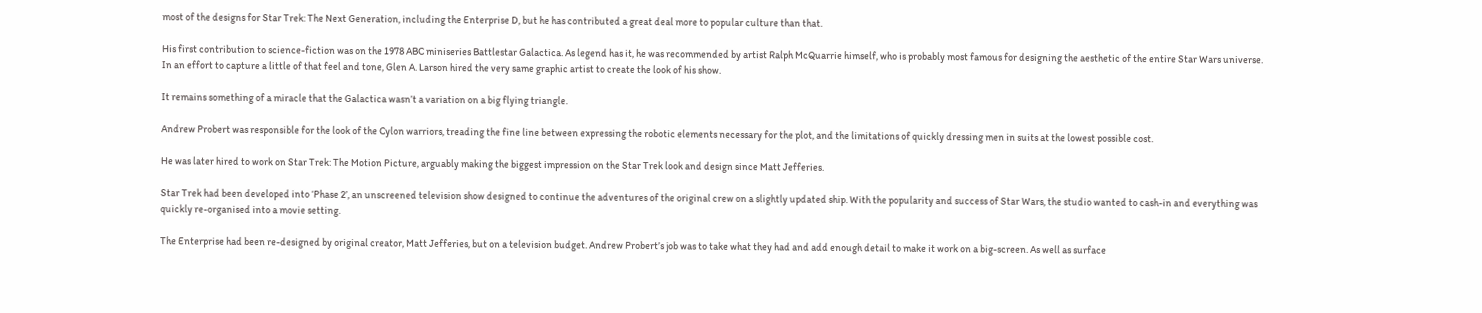most of the designs for Star Trek: The Next Generation, including the Enterprise D, but he has contributed a great deal more to popular culture than that.

His first contribution to science-fiction was on the 1978 ABC miniseries Battlestar Galactica. As legend has it, he was recommended by artist Ralph McQuarrie himself, who is probably most famous for designing the aesthetic of the entire Star Wars universe. In an effort to capture a little of that feel and tone, Glen A. Larson hired the very same graphic artist to create the look of his show.

It remains something of a miracle that the Galactica wasn’t a variation on a big flying triangle.

Andrew Probert was responsible for the look of the Cylon warriors, treading the fine line between expressing the robotic elements necessary for the plot, and the limitations of quickly dressing men in suits at the lowest possible cost.

He was later hired to work on Star Trek: The Motion Picture, arguably making the biggest impression on the Star Trek look and design since Matt Jefferies.

Star Trek had been developed into ‘Phase 2’, an unscreened television show designed to continue the adventures of the original crew on a slightly updated ship. With the popularity and success of Star Wars, the studio wanted to cash-in and everything was quickly re-organised into a movie setting.

The Enterprise had been re-designed by original creator, Matt Jefferies, but on a television budget. Andrew Probert’s job was to take what they had and add enough detail to make it work on a big-screen. As well as surface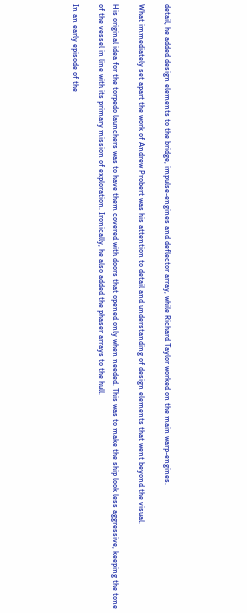detail, he added design elements to the bridge, impulse-engines and deflector array, while Richard Taylor worked on the main warp-engines.

What immediately set apart the work of Andrew Probert was his attention to detail and understanding of design elements that went beyond the visual.

His original idea for the torpedo launchers was to have them covered with doors that opened only when needed. This was to make the ship look less aggressive, keeping the tone of the vessel in line with its primary mission of exploration. Ironically, he also added the phaser arrays to the hull.

In an early episode of the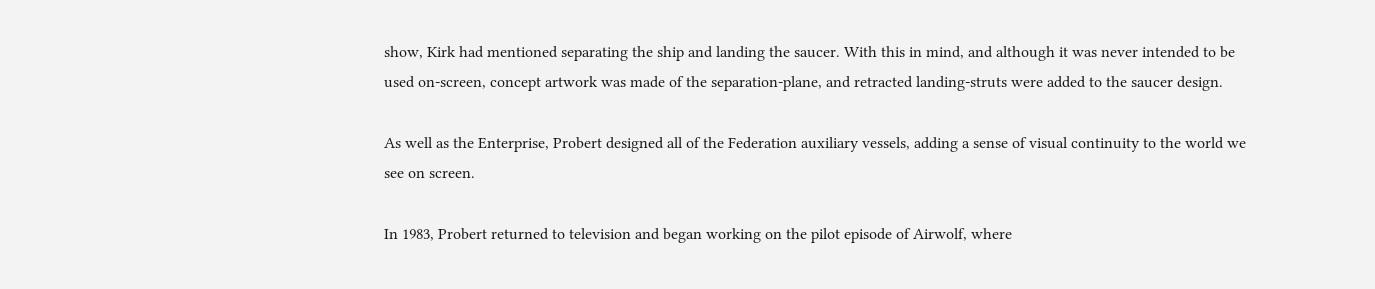show, Kirk had mentioned separating the ship and landing the saucer. With this in mind, and although it was never intended to be used on-screen, concept artwork was made of the separation-plane, and retracted landing-struts were added to the saucer design.

As well as the Enterprise, Probert designed all of the Federation auxiliary vessels, adding a sense of visual continuity to the world we see on screen.

In 1983, Probert returned to television and began working on the pilot episode of Airwolf, where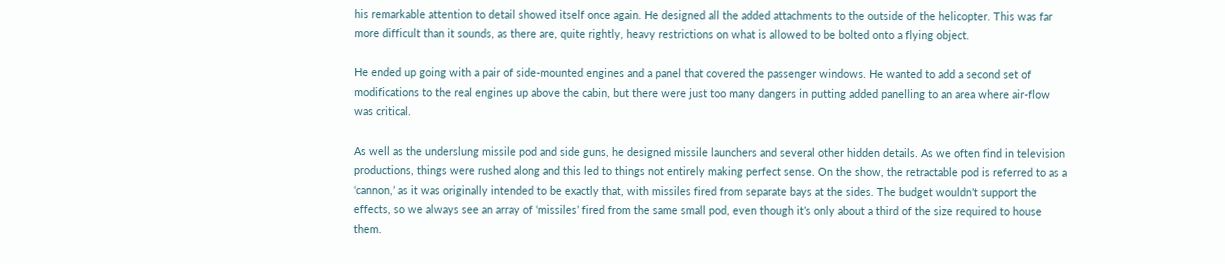his remarkable attention to detail showed itself once again. He designed all the added attachments to the outside of the helicopter. This was far more difficult than it sounds, as there are, quite rightly, heavy restrictions on what is allowed to be bolted onto a flying object.

He ended up going with a pair of side-mounted engines and a panel that covered the passenger windows. He wanted to add a second set of modifications to the real engines up above the cabin, but there were just too many dangers in putting added panelling to an area where air-flow was critical.

As well as the underslung missile pod and side guns, he designed missile launchers and several other hidden details. As we often find in television productions, things were rushed along and this led to things not entirely making perfect sense. On the show, the retractable pod is referred to as a ‘cannon,’ as it was originally intended to be exactly that, with missiles fired from separate bays at the sides. The budget wouldn’t support the effects, so we always see an array of ‘missiles’ fired from the same small pod, even though it’s only about a third of the size required to house them.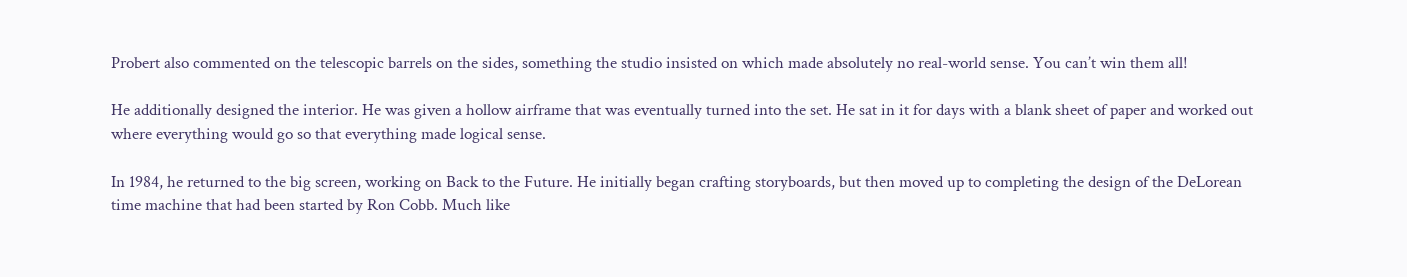Probert also commented on the telescopic barrels on the sides, something the studio insisted on which made absolutely no real-world sense. You can’t win them all!

He additionally designed the interior. He was given a hollow airframe that was eventually turned into the set. He sat in it for days with a blank sheet of paper and worked out where everything would go so that everything made logical sense.

In 1984, he returned to the big screen, working on Back to the Future. He initially began crafting storyboards, but then moved up to completing the design of the DeLorean time machine that had been started by Ron Cobb. Much like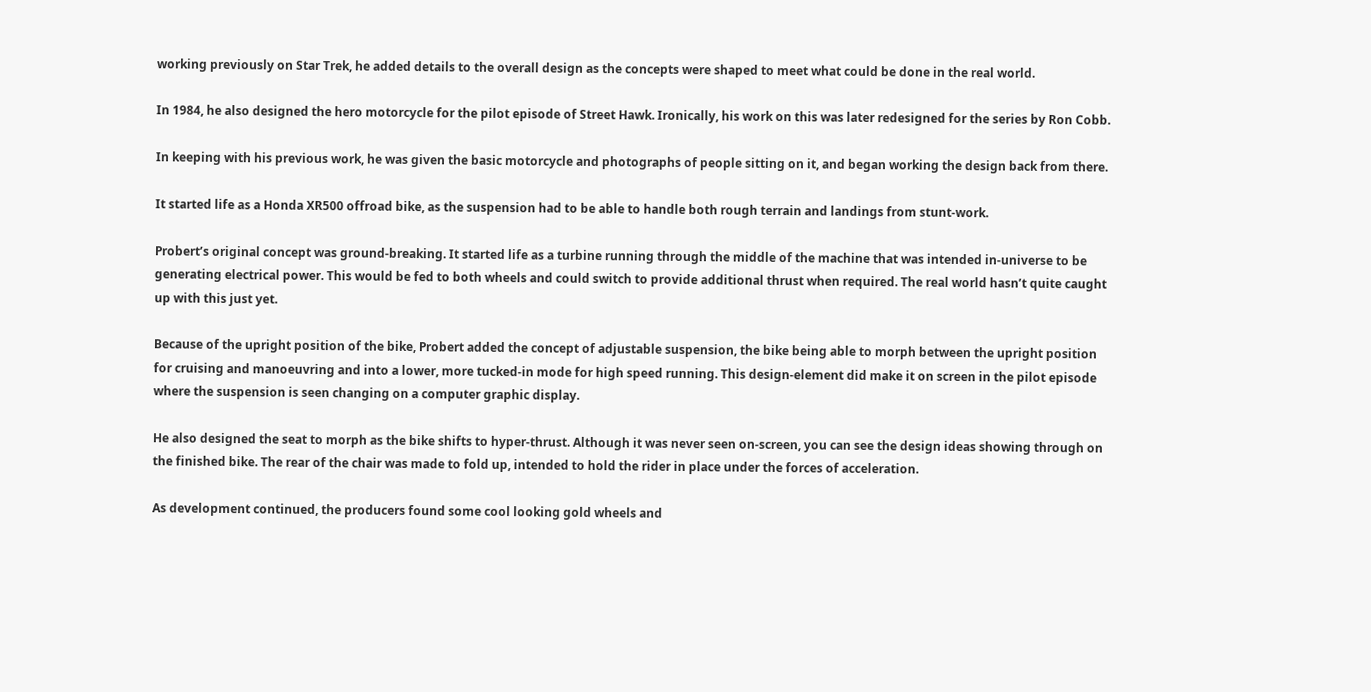working previously on Star Trek, he added details to the overall design as the concepts were shaped to meet what could be done in the real world.

In 1984, he also designed the hero motorcycle for the pilot episode of Street Hawk. Ironically, his work on this was later redesigned for the series by Ron Cobb.

In keeping with his previous work, he was given the basic motorcycle and photographs of people sitting on it, and began working the design back from there.

It started life as a Honda XR500 offroad bike, as the suspension had to be able to handle both rough terrain and landings from stunt-work.

Probert’s original concept was ground-breaking. It started life as a turbine running through the middle of the machine that was intended in-universe to be generating electrical power. This would be fed to both wheels and could switch to provide additional thrust when required. The real world hasn’t quite caught up with this just yet.

Because of the upright position of the bike, Probert added the concept of adjustable suspension, the bike being able to morph between the upright position for cruising and manoeuvring and into a lower, more tucked-in mode for high speed running. This design-element did make it on screen in the pilot episode where the suspension is seen changing on a computer graphic display.

He also designed the seat to morph as the bike shifts to hyper-thrust. Although it was never seen on-screen, you can see the design ideas showing through on the finished bike. The rear of the chair was made to fold up, intended to hold the rider in place under the forces of acceleration.

As development continued, the producers found some cool looking gold wheels and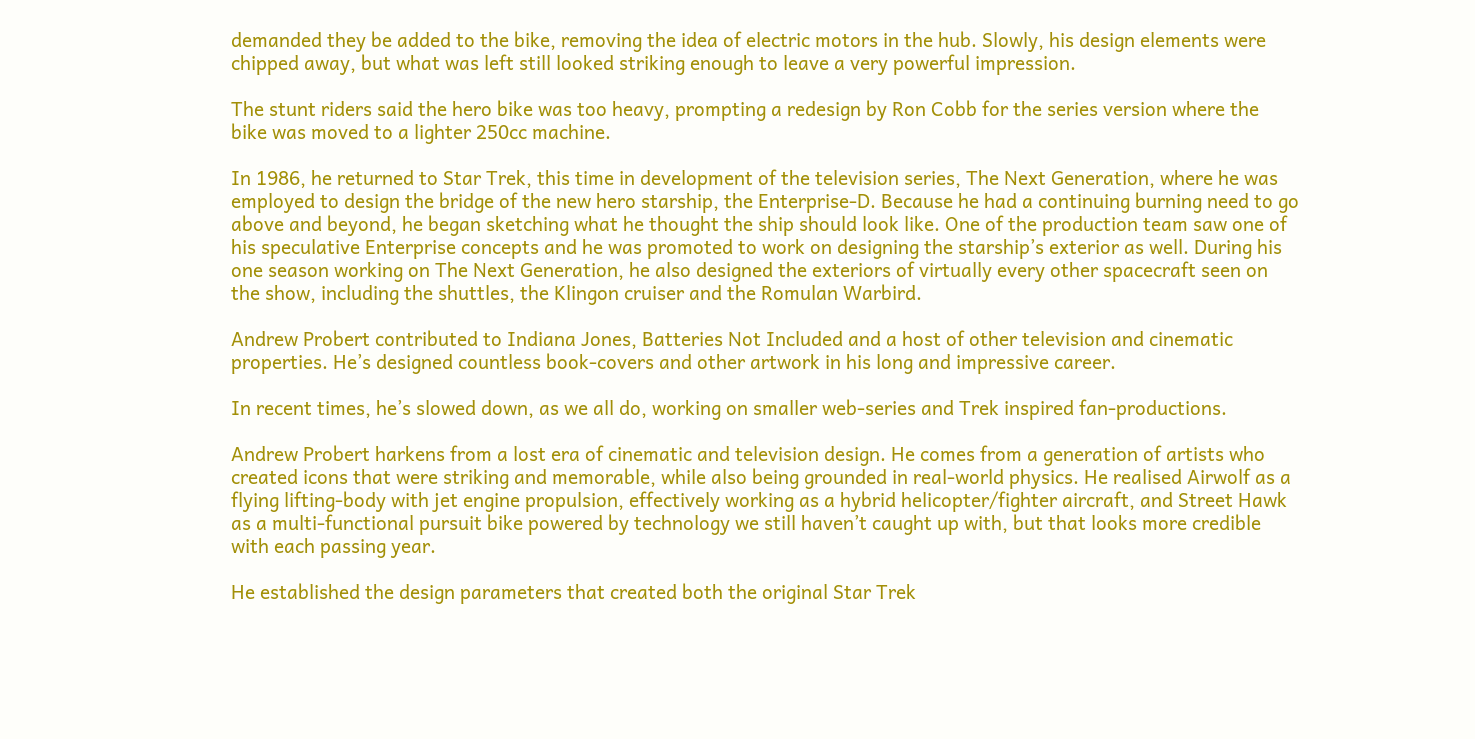demanded they be added to the bike, removing the idea of electric motors in the hub. Slowly, his design elements were chipped away, but what was left still looked striking enough to leave a very powerful impression.

The stunt riders said the hero bike was too heavy, prompting a redesign by Ron Cobb for the series version where the bike was moved to a lighter 250cc machine.

In 1986, he returned to Star Trek, this time in development of the television series, The Next Generation, where he was employed to design the bridge of the new hero starship, the Enterprise-D. Because he had a continuing burning need to go above and beyond, he began sketching what he thought the ship should look like. One of the production team saw one of his speculative Enterprise concepts and he was promoted to work on designing the starship’s exterior as well. During his one season working on The Next Generation, he also designed the exteriors of virtually every other spacecraft seen on the show, including the shuttles, the Klingon cruiser and the Romulan Warbird.

Andrew Probert contributed to Indiana Jones, Batteries Not Included and a host of other television and cinematic properties. He’s designed countless book-covers and other artwork in his long and impressive career.

In recent times, he’s slowed down, as we all do, working on smaller web-series and Trek inspired fan-productions.

Andrew Probert harkens from a lost era of cinematic and television design. He comes from a generation of artists who created icons that were striking and memorable, while also being grounded in real-world physics. He realised Airwolf as a flying lifting-body with jet engine propulsion, effectively working as a hybrid helicopter/fighter aircraft, and Street Hawk as a multi-functional pursuit bike powered by technology we still haven’t caught up with, but that looks more credible with each passing year.

He established the design parameters that created both the original Star Trek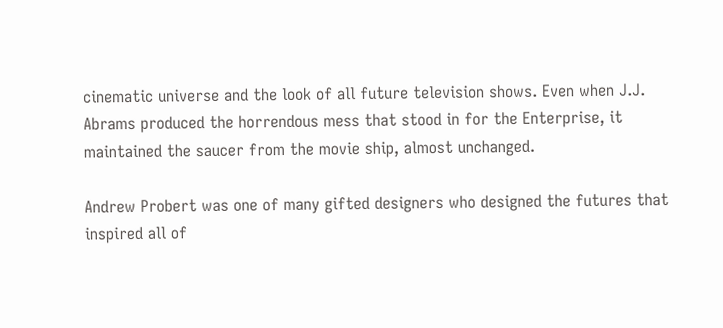cinematic universe and the look of all future television shows. Even when J.J. Abrams produced the horrendous mess that stood in for the Enterprise, it maintained the saucer from the movie ship, almost unchanged.

Andrew Probert was one of many gifted designers who designed the futures that inspired all of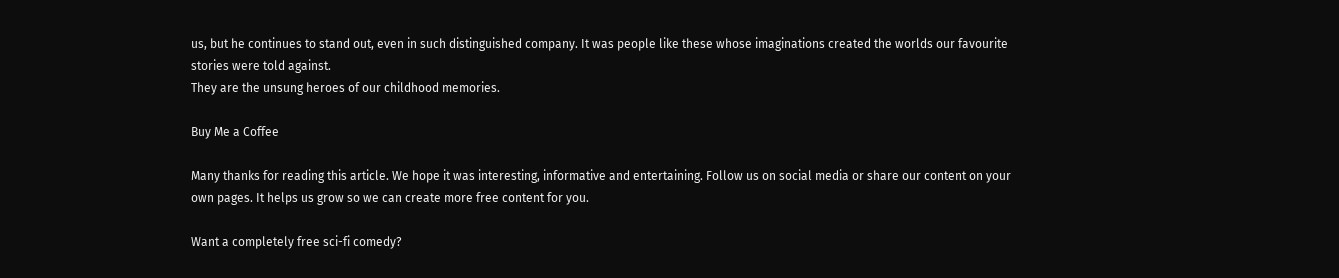us, but he continues to stand out, even in such distinguished company. It was people like these whose imaginations created the worlds our favourite stories were told against.
They are the unsung heroes of our childhood memories.

Buy Me a Coffee

Many thanks for reading this article. We hope it was interesting, informative and entertaining. Follow us on social media or share our content on your own pages. It helps us grow so we can create more free content for you.

Want a completely free sci-fi comedy?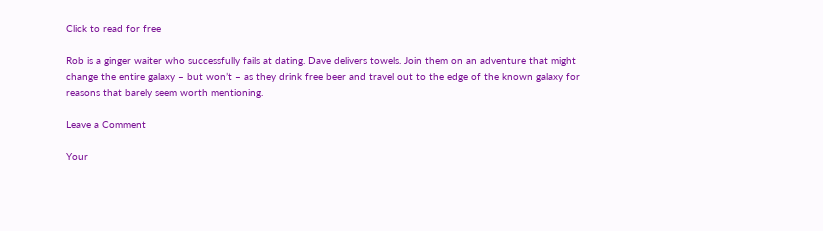Click to read for free

Rob is a ginger waiter who successfully fails at dating. Dave delivers towels. Join them on an adventure that might change the entire galaxy – but won’t – as they drink free beer and travel out to the edge of the known galaxy for reasons that barely seem worth mentioning.

Leave a Comment

Your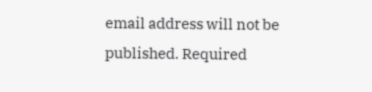email address will not be published. Required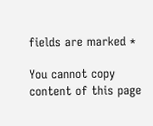fields are marked *

You cannot copy content of this page